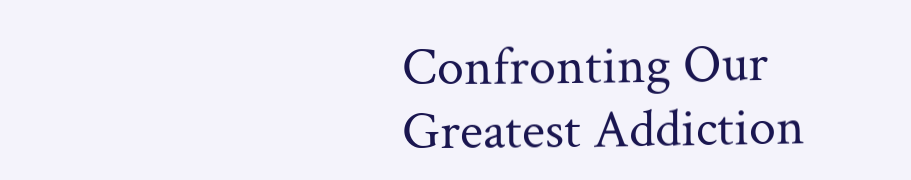Confronting Our Greatest Addiction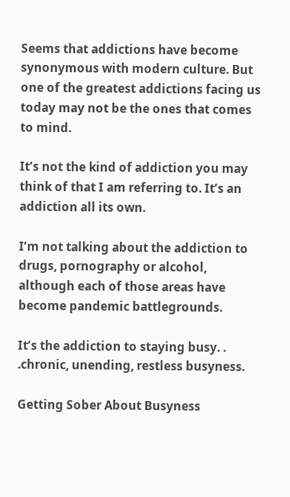Seems that addictions have become synonymous with modern culture. But one of the greatest addictions facing us today may not be the ones that comes to mind.

It’s not the kind of addiction you may think of that I am referring to. It’s an addiction all its own.

I’m not talking about the addiction to drugs, pornography or alcohol, although each of those areas have become pandemic battlegrounds.

It’s the addiction to staying busy. . .chronic, unending, restless busyness.

Getting Sober About Busyness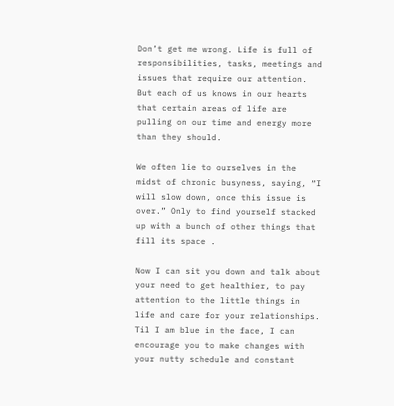Don’t get me wrong. Life is full of responsibilities, tasks, meetings and issues that require our attention. But each of us knows in our hearts that certain areas of life are pulling on our time and energy more than they should.

We often lie to ourselves in the midst of chronic busyness, saying, “I will slow down, once this issue is over.” Only to find yourself stacked up with a bunch of other things that fill its space .

Now I can sit you down and talk about your need to get healthier, to pay attention to the little things in life and care for your relationships. Til I am blue in the face, I can encourage you to make changes with your nutty schedule and constant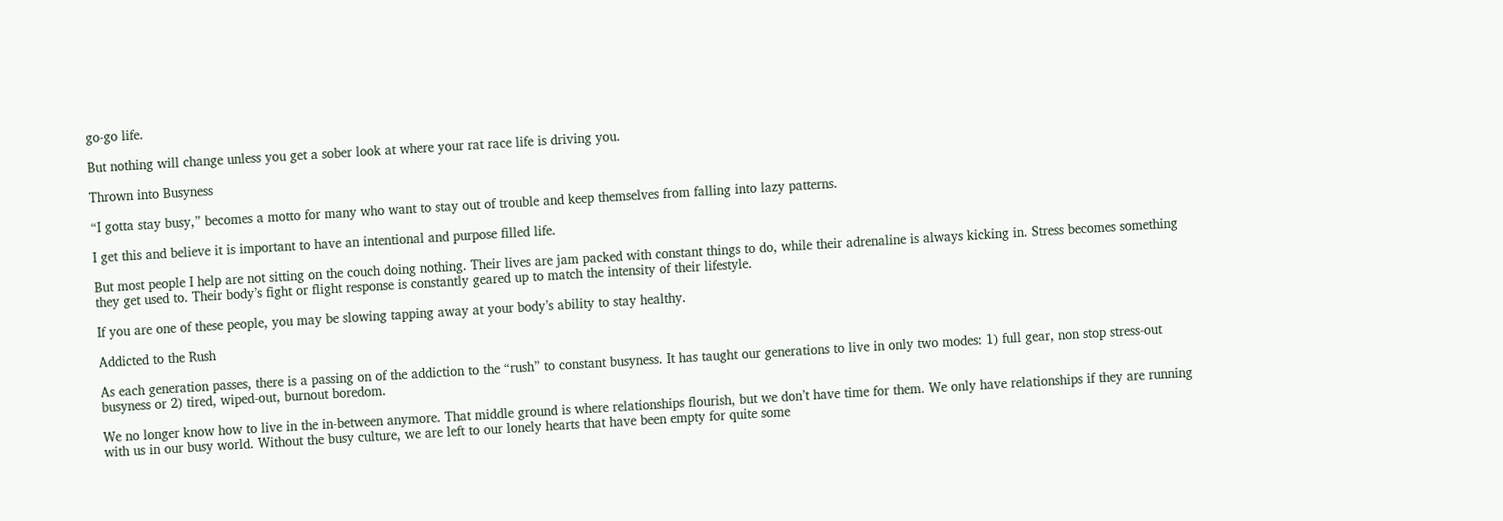go-go life.

But nothing will change unless you get a sober look at where your rat race life is driving you.

Thrown into Busyness

“I gotta stay busy,” becomes a motto for many who want to stay out of trouble and keep themselves from falling into lazy patterns.

I get this and believe it is important to have an intentional and purpose filled life.

But most people I help are not sitting on the couch doing nothing. Their lives are jam packed with constant things to do, while their adrenaline is always kicking in. Stress becomes something they get used to. Their body’s fight or flight response is constantly geared up to match the intensity of their lifestyle.

If you are one of these people, you may be slowing tapping away at your body’s ability to stay healthy.

Addicted to the Rush

As each generation passes, there is a passing on of the addiction to the “rush” to constant busyness. It has taught our generations to live in only two modes: 1) full gear, non stop stress-out busyness or 2) tired, wiped-out, burnout boredom.

We no longer know how to live in the in-between anymore. That middle ground is where relationships flourish, but we don’t have time for them. We only have relationships if they are running with us in our busy world. Without the busy culture, we are left to our lonely hearts that have been empty for quite some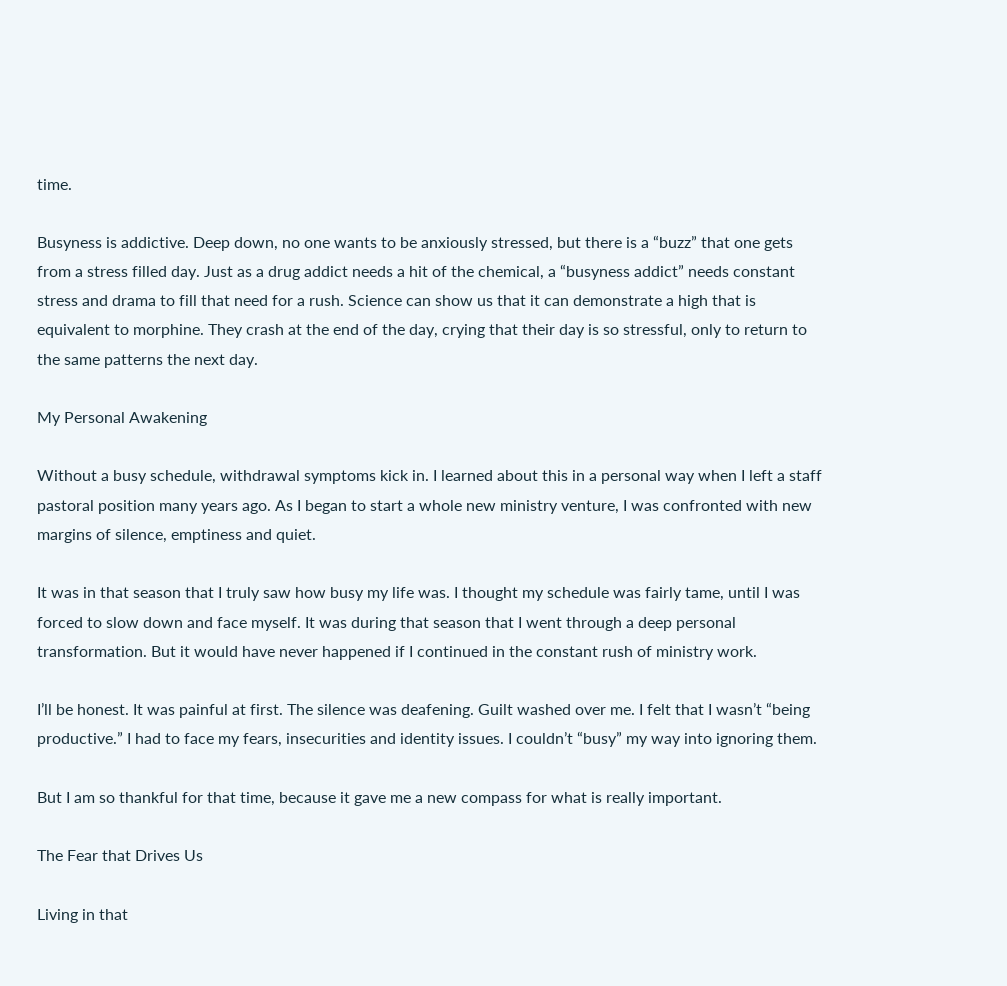time.

Busyness is addictive. Deep down, no one wants to be anxiously stressed, but there is a “buzz” that one gets from a stress filled day. Just as a drug addict needs a hit of the chemical, a “busyness addict” needs constant stress and drama to fill that need for a rush. Science can show us that it can demonstrate a high that is equivalent to morphine. They crash at the end of the day, crying that their day is so stressful, only to return to the same patterns the next day.

My Personal Awakening

Without a busy schedule, withdrawal symptoms kick in. I learned about this in a personal way when I left a staff pastoral position many years ago. As I began to start a whole new ministry venture, I was confronted with new margins of silence, emptiness and quiet.

It was in that season that I truly saw how busy my life was. I thought my schedule was fairly tame, until I was forced to slow down and face myself. It was during that season that I went through a deep personal transformation. But it would have never happened if I continued in the constant rush of ministry work.

I’ll be honest. It was painful at first. The silence was deafening. Guilt washed over me. I felt that I wasn’t “being productive.” I had to face my fears, insecurities and identity issues. I couldn’t “busy” my way into ignoring them.

But I am so thankful for that time, because it gave me a new compass for what is really important.

The Fear that Drives Us

Living in that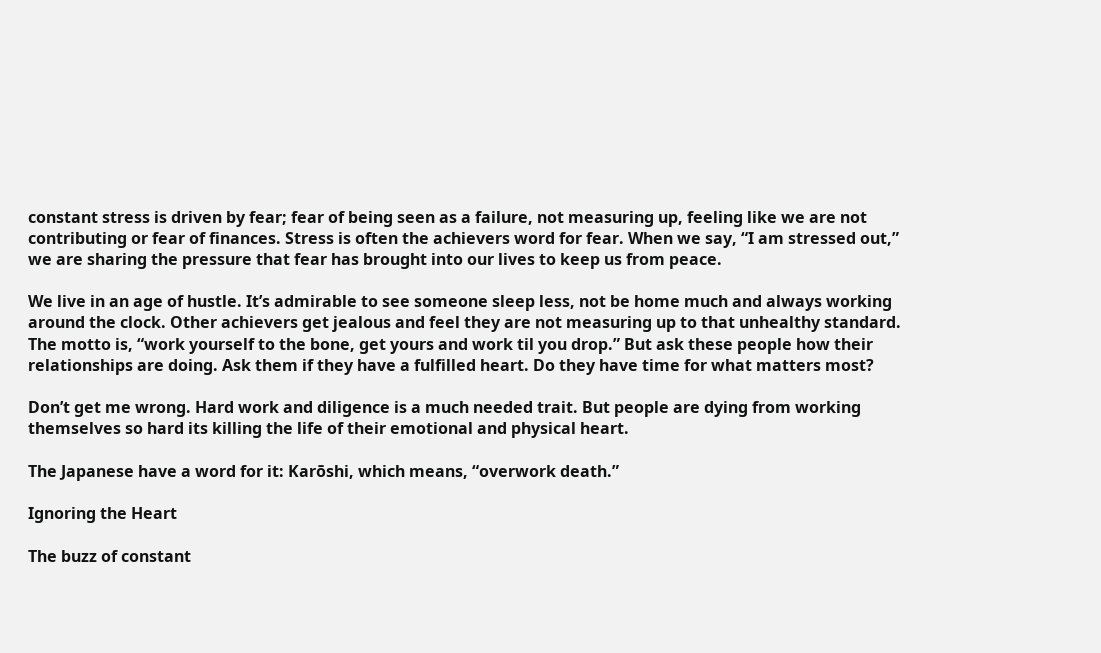constant stress is driven by fear; fear of being seen as a failure, not measuring up, feeling like we are not contributing or fear of finances. Stress is often the achievers word for fear. When we say, “I am stressed out,” we are sharing the pressure that fear has brought into our lives to keep us from peace.

We live in an age of hustle. It’s admirable to see someone sleep less, not be home much and always working around the clock. Other achievers get jealous and feel they are not measuring up to that unhealthy standard. The motto is, “work yourself to the bone, get yours and work til you drop.” But ask these people how their relationships are doing. Ask them if they have a fulfilled heart. Do they have time for what matters most?

Don’t get me wrong. Hard work and diligence is a much needed trait. But people are dying from working themselves so hard its killing the life of their emotional and physical heart.

The Japanese have a word for it: Karōshi, which means, “overwork death.”

Ignoring the Heart

The buzz of constant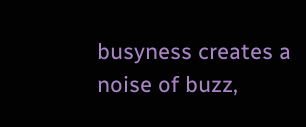busyness creates a noise of buzz,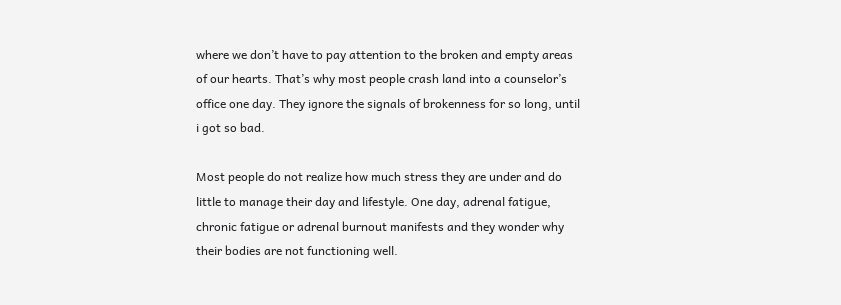where we don’t have to pay attention to the broken and empty areas of our hearts. That’s why most people crash land into a counselor’s office one day. They ignore the signals of brokenness for so long, until i got so bad.

Most people do not realize how much stress they are under and do little to manage their day and lifestyle. One day, adrenal fatigue, chronic fatigue or adrenal burnout manifests and they wonder why their bodies are not functioning well.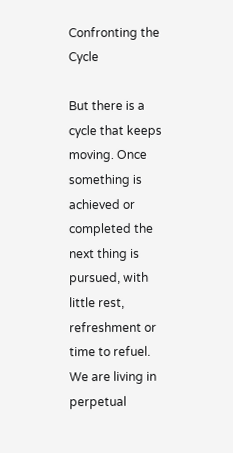Confronting the Cycle

But there is a cycle that keeps moving. Once something is achieved or completed the next thing is pursued, with little rest, refreshment or time to refuel. We are living in perpetual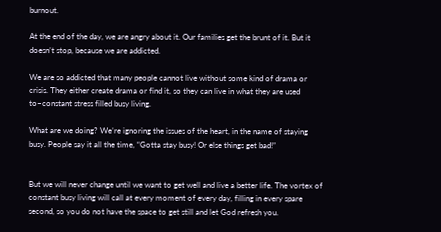burnout.

At the end of the day, we are angry about it. Our families get the brunt of it. But it doesn’t stop, because we are addicted.

We are so addicted that many people cannot live without some kind of drama or crisis. They either create drama or find it, so they can live in what they are used to–constant stress filled busy living.

What are we doing? We’re ignoring the issues of the heart, in the name of staying busy. People say it all the time, “Gotta stay busy! Or else things get bad!”


But we will never change until we want to get well and live a better life. The vortex of constant busy living will call at every moment of every day, filling in every spare second, so you do not have the space to get still and let God refresh you.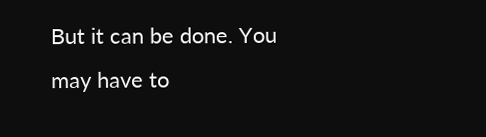But it can be done. You may have to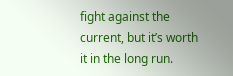fight against the current, but it’s worth it in the long run.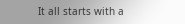It all starts with a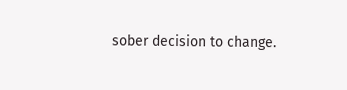sober decision to change.